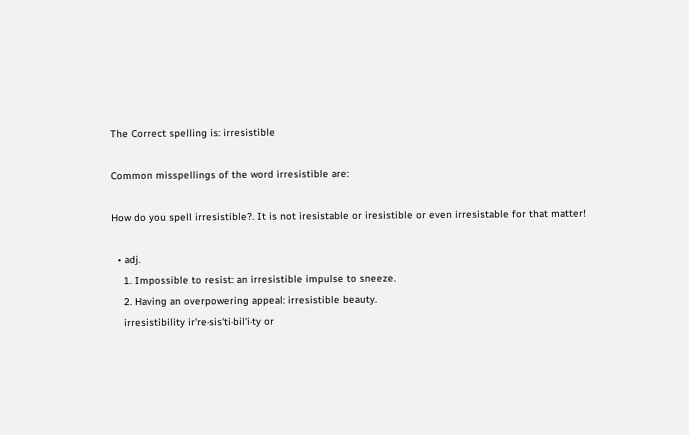The Correct spelling is: irresistible

Common misspellings of the word irresistible are:

How do you spell irresistible?. It is not iresistable or iresistible or even irresistable for that matter!

  • adj.
    1. Impossible to resist: an irresistible impulse to sneeze.
    2. Having an overpowering appeal: irresistible beauty.
    irresistibility ir're·sis'ti·bil'i·ty or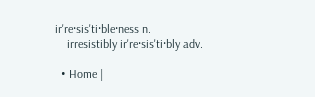ir're·sis'ti·ble·ness n.
    irresistibly ir're·sis'ti·bly adv.

  • Home |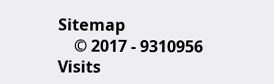Sitemap
    © 2017 - 9310956 Visits